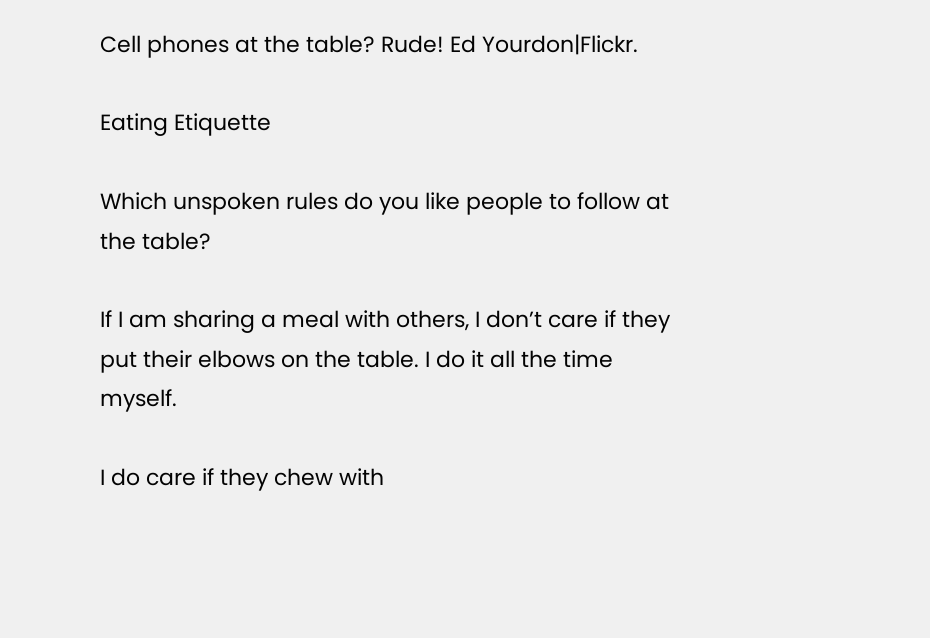Cell phones at the table? Rude! Ed Yourdon|Flickr.

Eating Etiquette

Which unspoken rules do you like people to follow at the table?

If I am sharing a meal with others, I don’t care if they put their elbows on the table. I do it all the time myself.

I do care if they chew with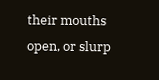their mouths open, or slurp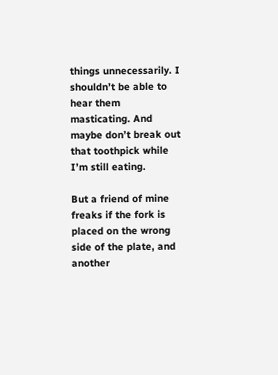things unnecessarily. I shouldn’t be able to hear them masticating. And maybe don’t break out that toothpick while I’m still eating.

But a friend of mine freaks if the fork is placed on the wrong side of the plate, and another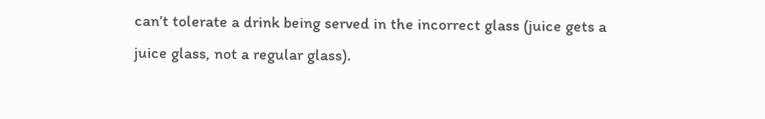can’t tolerate a drink being served in the incorrect glass (juice gets a juice glass, not a regular glass).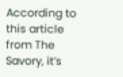According to this article from The Savory, it’s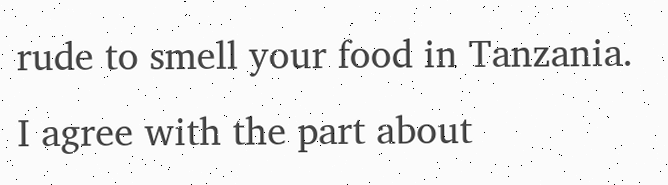rude to smell your food in Tanzania. I agree with the part about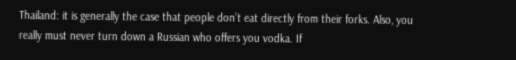Thailand: it is generally the case that people don’t eat directly from their forks. Also, you really must never turn down a Russian who offers you vodka. If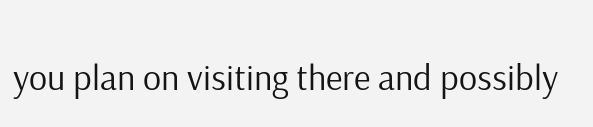you plan on visiting there and possibly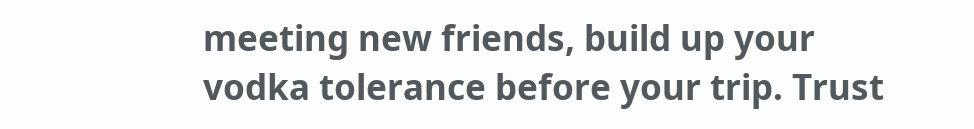meeting new friends, build up your vodka tolerance before your trip. Trust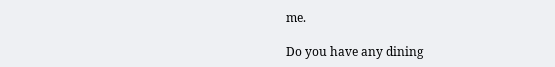me.

Do you have any dining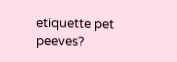etiquette pet peeves?